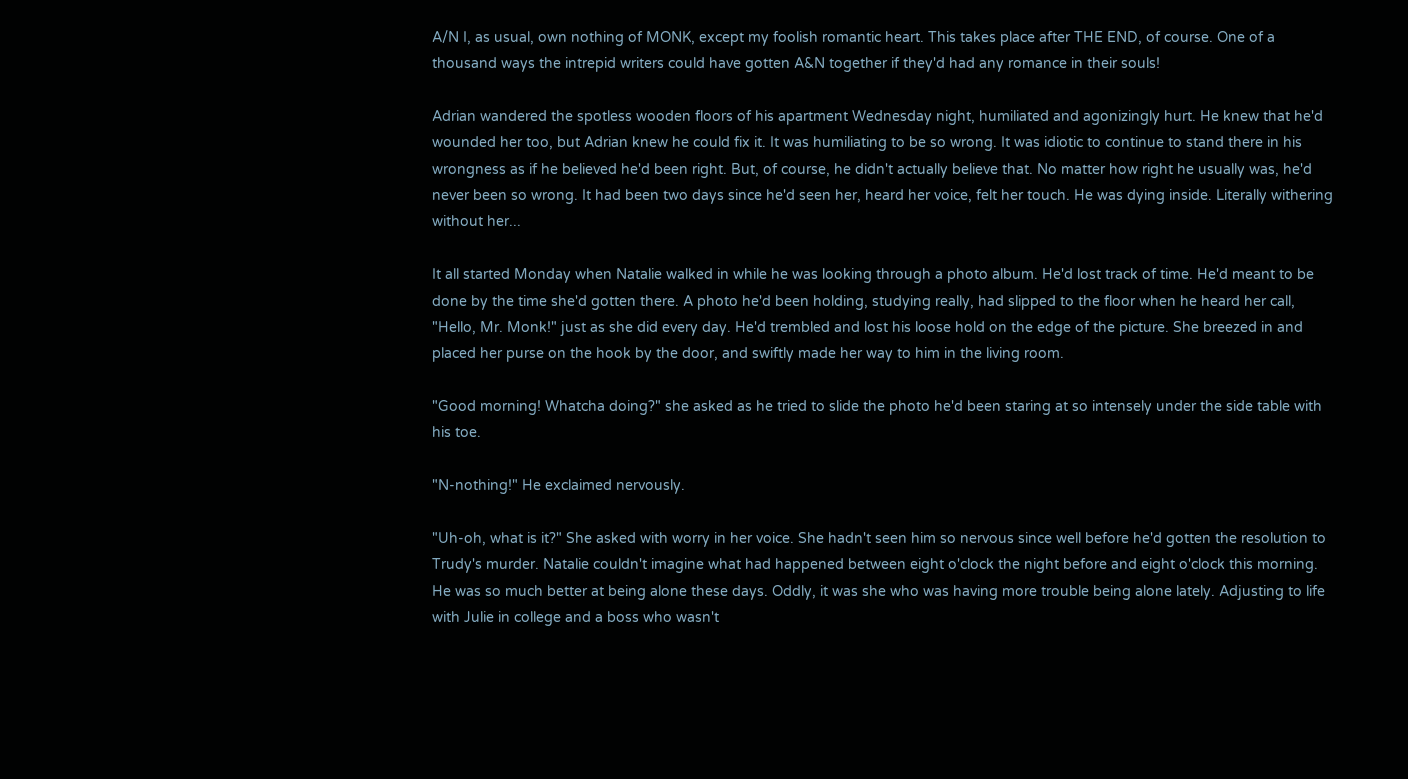A/N I, as usual, own nothing of MONK, except my foolish romantic heart. This takes place after THE END, of course. One of a thousand ways the intrepid writers could have gotten A&N together if they'd had any romance in their souls!

Adrian wandered the spotless wooden floors of his apartment Wednesday night, humiliated and agonizingly hurt. He knew that he'd wounded her too, but Adrian knew he could fix it. It was humiliating to be so wrong. It was idiotic to continue to stand there in his wrongness as if he believed he'd been right. But, of course, he didn't actually believe that. No matter how right he usually was, he'd never been so wrong. It had been two days since he'd seen her, heard her voice, felt her touch. He was dying inside. Literally withering without her...

It all started Monday when Natalie walked in while he was looking through a photo album. He'd lost track of time. He'd meant to be done by the time she'd gotten there. A photo he'd been holding, studying really, had slipped to the floor when he heard her call, "Hello, Mr. Monk!" just as she did every day. He'd trembled and lost his loose hold on the edge of the picture. She breezed in and placed her purse on the hook by the door, and swiftly made her way to him in the living room.

"Good morning! Whatcha doing?" she asked as he tried to slide the photo he'd been staring at so intensely under the side table with his toe.

"N-nothing!" He exclaimed nervously.

"Uh-oh, what is it?" She asked with worry in her voice. She hadn't seen him so nervous since well before he'd gotten the resolution to Trudy's murder. Natalie couldn't imagine what had happened between eight o'clock the night before and eight o'clock this morning. He was so much better at being alone these days. Oddly, it was she who was having more trouble being alone lately. Adjusting to life with Julie in college and a boss who wasn't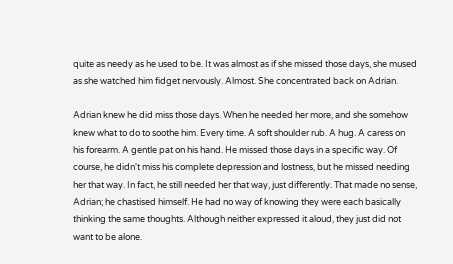quite as needy as he used to be. It was almost as if she missed those days, she mused as she watched him fidget nervously. Almost. She concentrated back on Adrian.

Adrian knew he did miss those days. When he needed her more, and she somehow knew what to do to soothe him. Every time. A soft shoulder rub. A hug. A caress on his forearm. A gentle pat on his hand. He missed those days in a specific way. Of course, he didn't miss his complete depression and lostness, but he missed needing her that way. In fact, he still needed her that way, just differently. That made no sense, Adrian; he chastised himself. He had no way of knowing they were each basically thinking the same thoughts. Although neither expressed it aloud, they just did not want to be alone.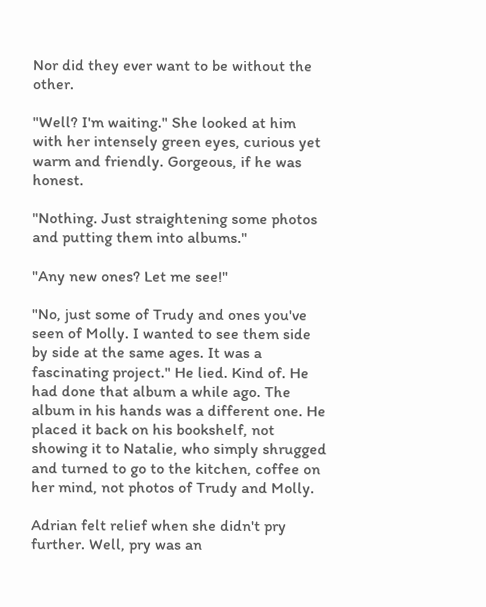Nor did they ever want to be without the other.

"Well? I'm waiting." She looked at him with her intensely green eyes, curious yet warm and friendly. Gorgeous, if he was honest.

"Nothing. Just straightening some photos and putting them into albums."

"Any new ones? Let me see!"

"No, just some of Trudy and ones you've seen of Molly. I wanted to see them side by side at the same ages. It was a fascinating project." He lied. Kind of. He had done that album a while ago. The album in his hands was a different one. He placed it back on his bookshelf, not showing it to Natalie, who simply shrugged and turned to go to the kitchen, coffee on her mind, not photos of Trudy and Molly.

Adrian felt relief when she didn't pry further. Well, pry was an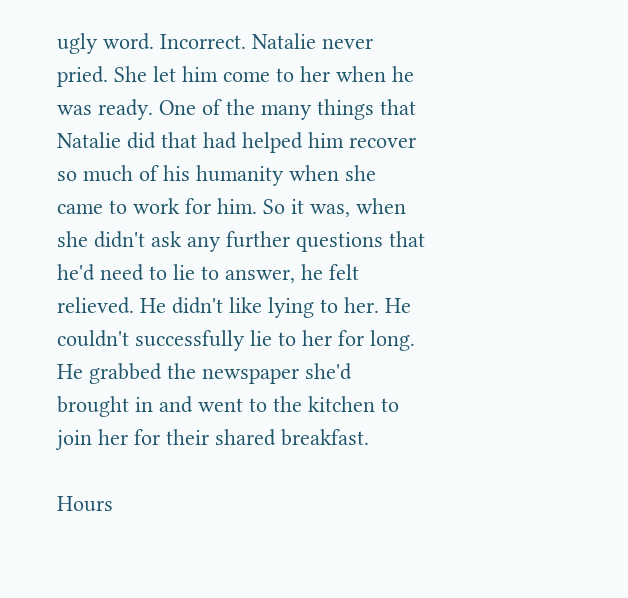ugly word. Incorrect. Natalie never pried. She let him come to her when he was ready. One of the many things that Natalie did that had helped him recover so much of his humanity when she came to work for him. So it was, when she didn't ask any further questions that he'd need to lie to answer, he felt relieved. He didn't like lying to her. He couldn't successfully lie to her for long. He grabbed the newspaper she'd brought in and went to the kitchen to join her for their shared breakfast.

Hours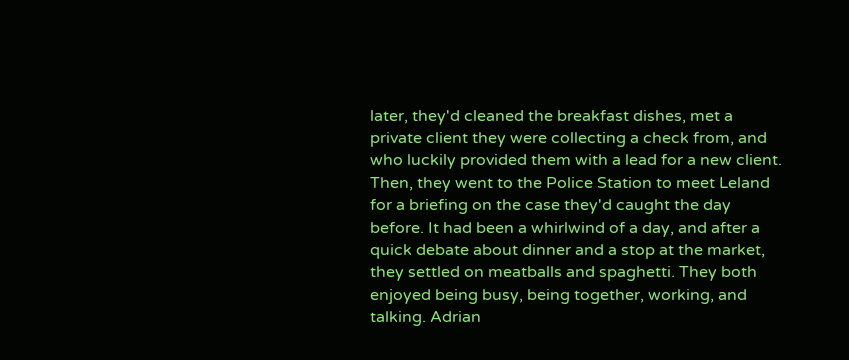later, they'd cleaned the breakfast dishes, met a private client they were collecting a check from, and who luckily provided them with a lead for a new client. Then, they went to the Police Station to meet Leland for a briefing on the case they'd caught the day before. It had been a whirlwind of a day, and after a quick debate about dinner and a stop at the market, they settled on meatballs and spaghetti. They both enjoyed being busy, being together, working, and talking. Adrian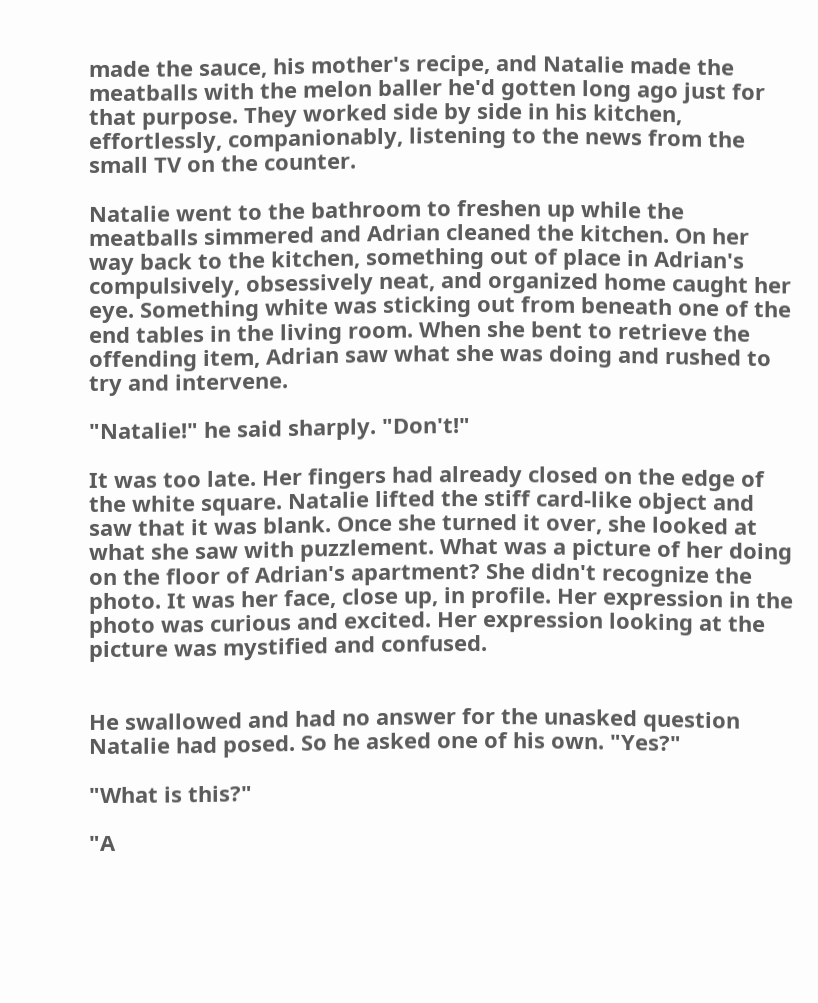made the sauce, his mother's recipe, and Natalie made the meatballs with the melon baller he'd gotten long ago just for that purpose. They worked side by side in his kitchen, effortlessly, companionably, listening to the news from the small TV on the counter.

Natalie went to the bathroom to freshen up while the meatballs simmered and Adrian cleaned the kitchen. On her way back to the kitchen, something out of place in Adrian's compulsively, obsessively neat, and organized home caught her eye. Something white was sticking out from beneath one of the end tables in the living room. When she bent to retrieve the offending item, Adrian saw what she was doing and rushed to try and intervene.

"Natalie!" he said sharply. "Don't!"

It was too late. Her fingers had already closed on the edge of the white square. Natalie lifted the stiff card-like object and saw that it was blank. Once she turned it over, she looked at what she saw with puzzlement. What was a picture of her doing on the floor of Adrian's apartment? She didn't recognize the photo. It was her face, close up, in profile. Her expression in the photo was curious and excited. Her expression looking at the picture was mystified and confused.


He swallowed and had no answer for the unasked question Natalie had posed. So he asked one of his own. "Yes?"

"What is this?"

"A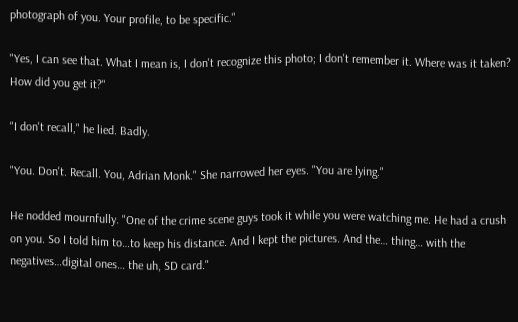photograph of you. Your profile, to be specific."

"Yes, I can see that. What I mean is, I don't recognize this photo; I don't remember it. Where was it taken? How did you get it?"

"I don't recall," he lied. Badly.

"You. Don't. Recall. You, Adrian Monk." She narrowed her eyes. "You are lying."

He nodded mournfully. "One of the crime scene guys took it while you were watching me. He had a crush on you. So I told him to…to keep his distance. And I kept the pictures. And the… thing… with the negatives…digital ones… the uh, SD card."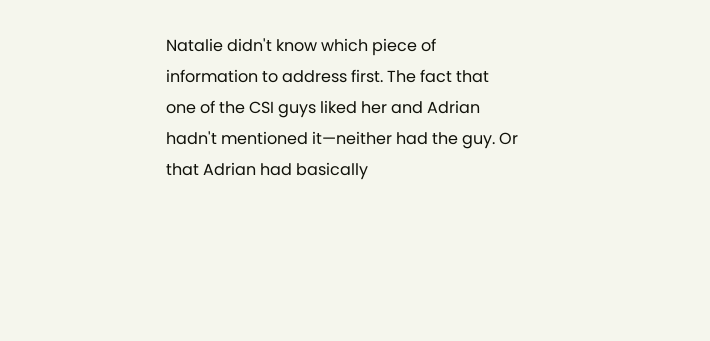Natalie didn't know which piece of information to address first. The fact that one of the CSI guys liked her and Adrian hadn't mentioned it—neither had the guy. Or that Adrian had basically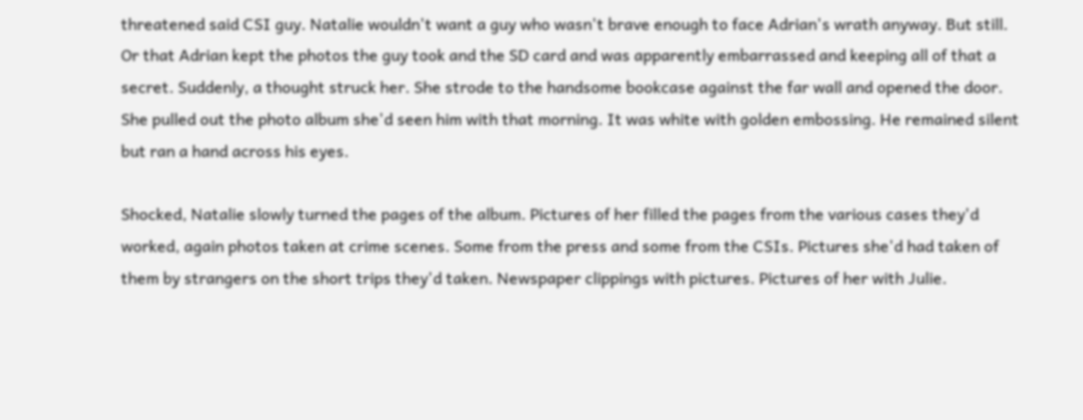threatened said CSI guy. Natalie wouldn't want a guy who wasn't brave enough to face Adrian's wrath anyway. But still. Or that Adrian kept the photos the guy took and the SD card and was apparently embarrassed and keeping all of that a secret. Suddenly, a thought struck her. She strode to the handsome bookcase against the far wall and opened the door. She pulled out the photo album she'd seen him with that morning. It was white with golden embossing. He remained silent but ran a hand across his eyes.

Shocked, Natalie slowly turned the pages of the album. Pictures of her filled the pages from the various cases they'd worked, again photos taken at crime scenes. Some from the press and some from the CSIs. Pictures she'd had taken of them by strangers on the short trips they'd taken. Newspaper clippings with pictures. Pictures of her with Julie.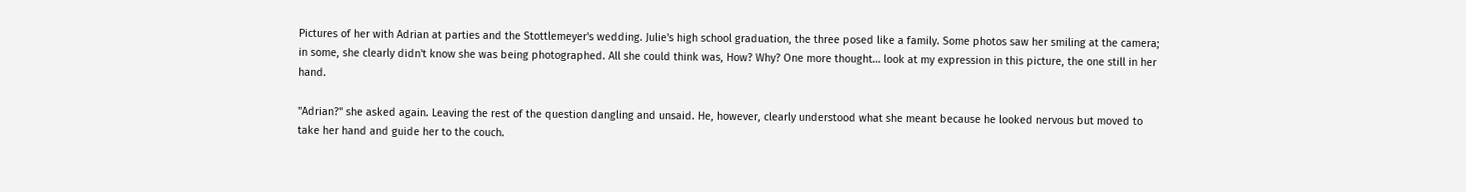Pictures of her with Adrian at parties and the Stottlemeyer's wedding. Julie's high school graduation, the three posed like a family. Some photos saw her smiling at the camera; in some, she clearly didn't know she was being photographed. All she could think was, How? Why? One more thought… look at my expression in this picture, the one still in her hand.

"Adrian?" she asked again. Leaving the rest of the question dangling and unsaid. He, however, clearly understood what she meant because he looked nervous but moved to take her hand and guide her to the couch.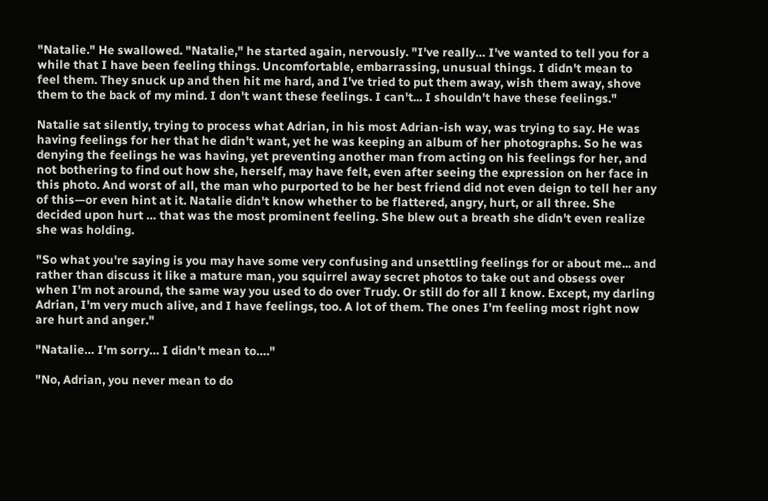"Natalie." He swallowed. "Natalie," he started again, nervously. "I've really… I've wanted to tell you for a while that I have been feeling things. Uncomfortable, embarrassing, unusual things. I didn't mean to feel them. They snuck up and then hit me hard, and I've tried to put them away, wish them away, shove them to the back of my mind. I don't want these feelings. I can't... I shouldn't have these feelings."

Natalie sat silently, trying to process what Adrian, in his most Adrian-ish way, was trying to say. He was having feelings for her that he didn't want, yet he was keeping an album of her photographs. So he was denying the feelings he was having, yet preventing another man from acting on his feelings for her, and not bothering to find out how she, herself, may have felt, even after seeing the expression on her face in this photo. And worst of all, the man who purported to be her best friend did not even deign to tell her any of this—or even hint at it. Natalie didn't know whether to be flattered, angry, hurt, or all three. She decided upon hurt … that was the most prominent feeling. She blew out a breath she didn't even realize she was holding.

"So what you're saying is you may have some very confusing and unsettling feelings for or about me... and rather than discuss it like a mature man, you squirrel away secret photos to take out and obsess over when I'm not around, the same way you used to do over Trudy. Or still do for all I know. Except, my darling Adrian, I'm very much alive, and I have feelings, too. A lot of them. The ones I'm feeling most right now are hurt and anger."

"Natalie… I'm sorry… I didn't mean to…."

"No, Adrian, you never mean to do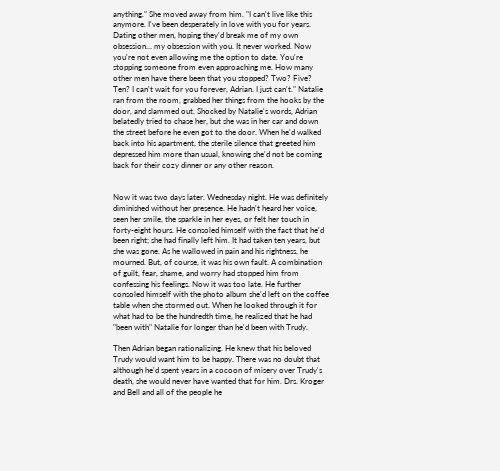anything." She moved away from him. "I can't live like this anymore. I've been desperately in love with you for years. Dating other men, hoping they'd break me of my own obsession… my obsession with you. It never worked. Now you're not even allowing me the option to date. You're stopping someone from even approaching me. How many other men have there been that you stopped? Two? Five? Ten? I can't wait for you forever, Adrian. I just can't." Natalie ran from the room, grabbed her things from the hooks by the door, and slammed out. Shocked by Natalie's words, Adrian belatedly tried to chase her, but she was in her car and down the street before he even got to the door. When he'd walked back into his apartment, the sterile silence that greeted him depressed him more than usual, knowing she'd not be coming back for their cozy dinner or any other reason.


Now it was two days later. Wednesday night. He was definitely diminished without her presence. He hadn't heard her voice, seen her smile, the sparkle in her eyes, or felt her touch in forty-eight hours. He consoled himself with the fact that he'd been right; she had finally left him. It had taken ten years, but she was gone. As he wallowed in pain and his rightness, he mourned. But, of course, it was his own fault. A combination of guilt, fear, shame, and worry had stopped him from confessing his feelings. Now it was too late. He further consoled himself with the photo album she'd left on the coffee table when she stormed out. When he looked through it for what had to be the hundredth time, he realized that he had "been with" Natalie for longer than he'd been with Trudy.

Then Adrian began rationalizing. He knew that his beloved Trudy would want him to be happy. There was no doubt that although he'd spent years in a cocoon of misery over Trudy's death, she would never have wanted that for him. Drs. Kroger and Bell and all of the people he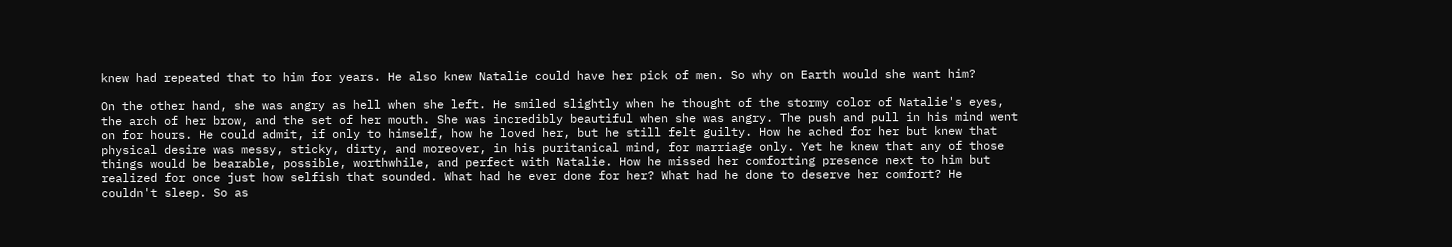knew had repeated that to him for years. He also knew Natalie could have her pick of men. So why on Earth would she want him?

On the other hand, she was angry as hell when she left. He smiled slightly when he thought of the stormy color of Natalie's eyes, the arch of her brow, and the set of her mouth. She was incredibly beautiful when she was angry. The push and pull in his mind went on for hours. He could admit, if only to himself, how he loved her, but he still felt guilty. How he ached for her but knew that physical desire was messy, sticky, dirty, and moreover, in his puritanical mind, for marriage only. Yet he knew that any of those things would be bearable, possible, worthwhile, and perfect with Natalie. How he missed her comforting presence next to him but realized for once just how selfish that sounded. What had he ever done for her? What had he done to deserve her comfort? He couldn't sleep. So as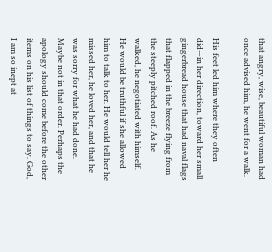that angry, wise, beautiful woman had once advised him, he went for a walk.

His feet led him where they often did—in her direction, toward her small gingerbread house that had naval flags that flapped in the breeze flying from the steeply pitched roof. As he walked, he negotiated with himself. He would be truthful if she allowed him to talk to her. He would tell her he missed her, he loved her, and that he was sorry for what he had done. Maybe not in that order. Perhaps the apology should come before the other items on his list of things to say. God, I am so inept at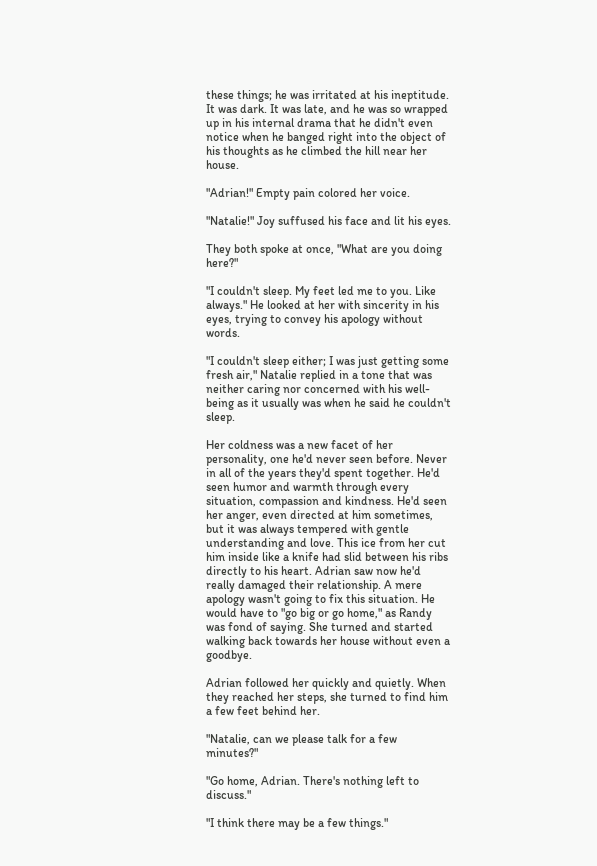these things; he was irritated at his ineptitude. It was dark. It was late, and he was so wrapped up in his internal drama that he didn't even notice when he banged right into the object of his thoughts as he climbed the hill near her house.

"Adrian!" Empty pain colored her voice.

"Natalie!" Joy suffused his face and lit his eyes.

They both spoke at once, "What are you doing here?"

"I couldn't sleep. My feet led me to you. Like always." He looked at her with sincerity in his eyes, trying to convey his apology without words.

"I couldn't sleep either; I was just getting some fresh air," Natalie replied in a tone that was neither caring nor concerned with his well-being as it usually was when he said he couldn't sleep.

Her coldness was a new facet of her personality, one he'd never seen before. Never in all of the years they'd spent together. He'd seen humor and warmth through every situation, compassion and kindness. He'd seen her anger, even directed at him sometimes, but it was always tempered with gentle understanding and love. This ice from her cut him inside like a knife had slid between his ribs directly to his heart. Adrian saw now he'd really damaged their relationship. A mere apology wasn't going to fix this situation. He would have to "go big or go home," as Randy was fond of saying. She turned and started walking back towards her house without even a goodbye.

Adrian followed her quickly and quietly. When they reached her steps, she turned to find him a few feet behind her.

"Natalie, can we please talk for a few minutes?"

"Go home, Adrian. There's nothing left to discuss."

"I think there may be a few things."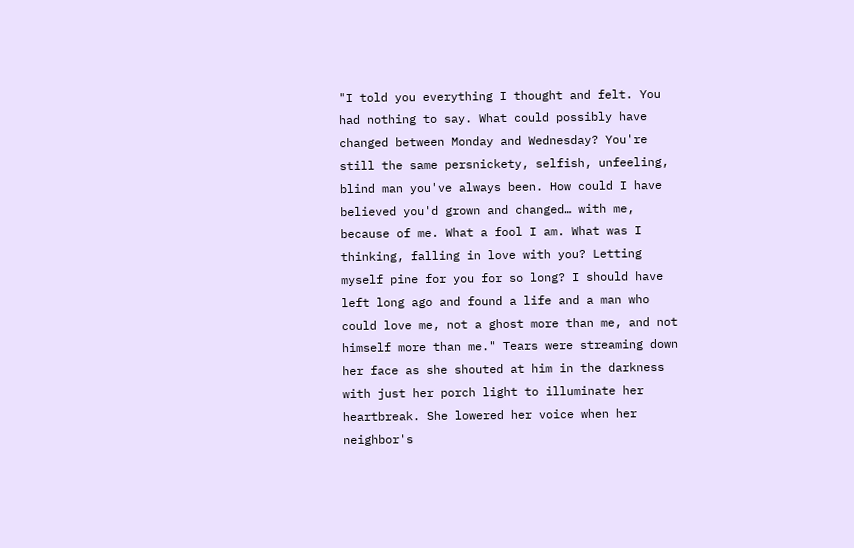"I told you everything I thought and felt. You had nothing to say. What could possibly have changed between Monday and Wednesday? You're still the same persnickety, selfish, unfeeling, blind man you've always been. How could I have believed you'd grown and changed… with me, because of me. What a fool I am. What was I thinking, falling in love with you? Letting myself pine for you for so long? I should have left long ago and found a life and a man who could love me, not a ghost more than me, and not himself more than me." Tears were streaming down her face as she shouted at him in the darkness with just her porch light to illuminate her heartbreak. She lowered her voice when her neighbor's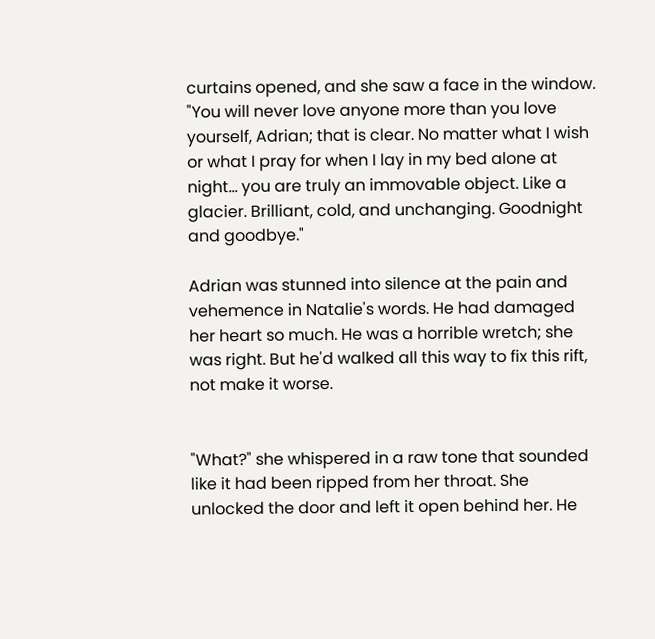curtains opened, and she saw a face in the window. "You will never love anyone more than you love yourself, Adrian; that is clear. No matter what I wish or what I pray for when I lay in my bed alone at night… you are truly an immovable object. Like a glacier. Brilliant, cold, and unchanging. Goodnight and goodbye."

Adrian was stunned into silence at the pain and vehemence in Natalie's words. He had damaged her heart so much. He was a horrible wretch; she was right. But he'd walked all this way to fix this rift, not make it worse.


"What?" she whispered in a raw tone that sounded like it had been ripped from her throat. She unlocked the door and left it open behind her. He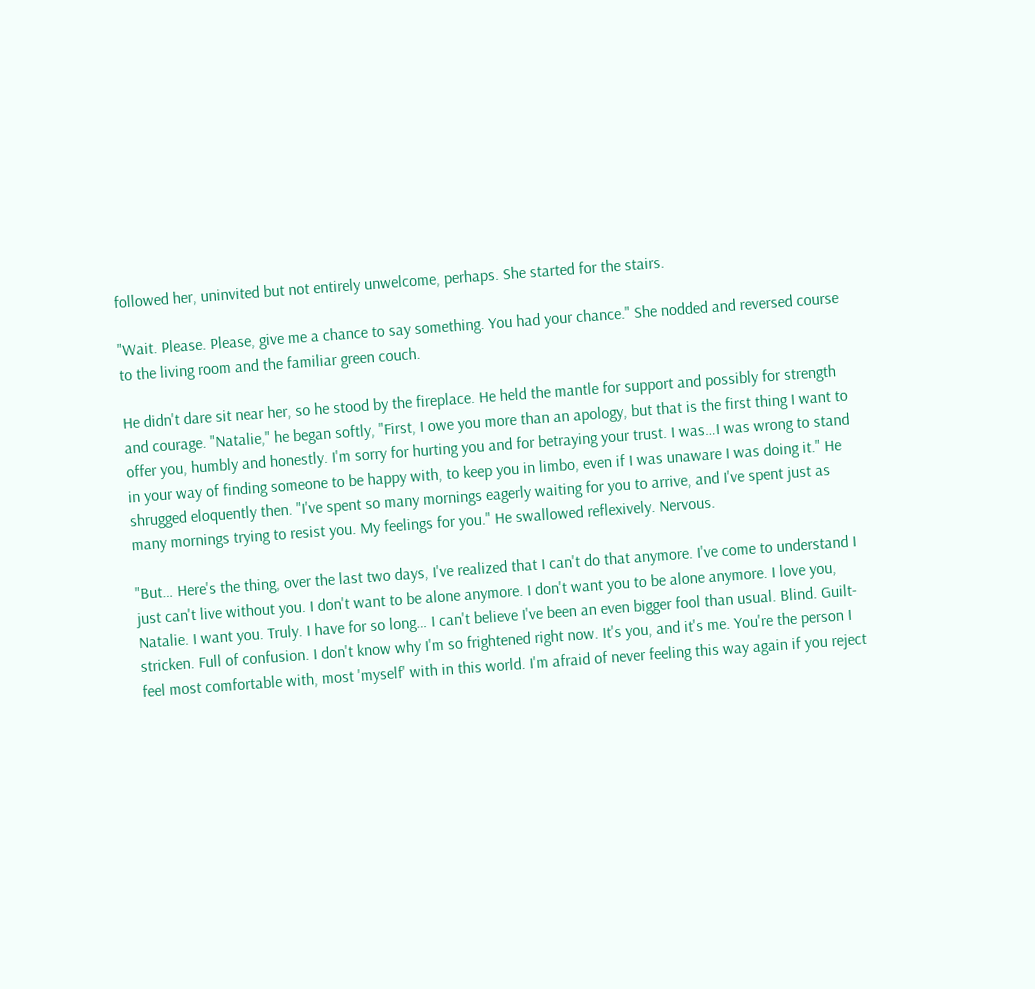followed her, uninvited but not entirely unwelcome, perhaps. She started for the stairs.

"Wait. Please. Please, give me a chance to say something. You had your chance." She nodded and reversed course to the living room and the familiar green couch.

He didn't dare sit near her, so he stood by the fireplace. He held the mantle for support and possibly for strength and courage. "Natalie," he began softly, "First, I owe you more than an apology, but that is the first thing I want to offer you, humbly and honestly. I'm sorry for hurting you and for betraying your trust. I was…I was wrong to stand in your way of finding someone to be happy with, to keep you in limbo, even if I was unaware I was doing it." He shrugged eloquently then. "I've spent so many mornings eagerly waiting for you to arrive, and I've spent just as many mornings trying to resist you. My feelings for you." He swallowed reflexively. Nervous.

"But… Here's the thing, over the last two days, I've realized that I can't do that anymore. I've come to understand I just can't live without you. I don't want to be alone anymore. I don't want you to be alone anymore. I love you, Natalie. I want you. Truly. I have for so long… I can't believe I've been an even bigger fool than usual. Blind. Guilt-stricken. Full of confusion. I don't know why I'm so frightened right now. It's you, and it's me. You're the person I feel most comfortable with, most 'myself' with in this world. I'm afraid of never feeling this way again if you reject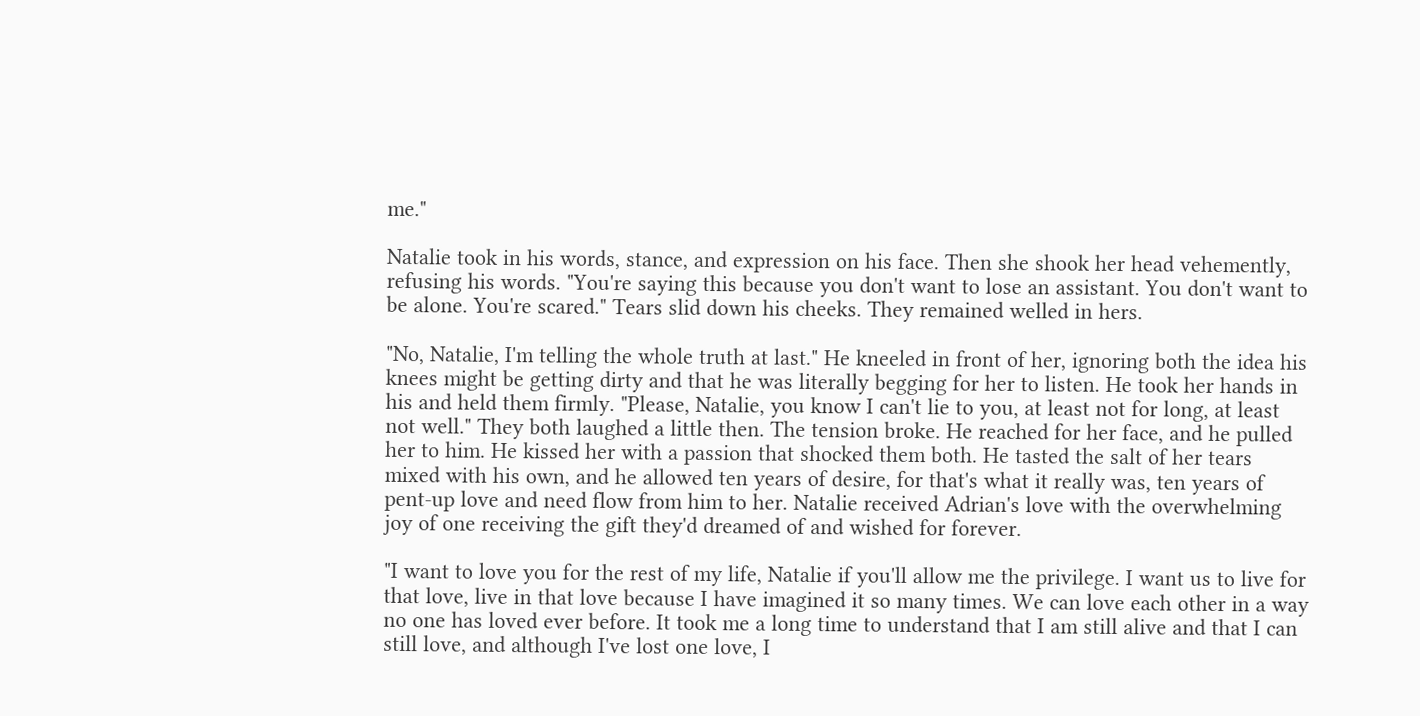me."

Natalie took in his words, stance, and expression on his face. Then she shook her head vehemently, refusing his words. "You're saying this because you don't want to lose an assistant. You don't want to be alone. You're scared." Tears slid down his cheeks. They remained welled in hers.

"No, Natalie, I'm telling the whole truth at last." He kneeled in front of her, ignoring both the idea his knees might be getting dirty and that he was literally begging for her to listen. He took her hands in his and held them firmly. "Please, Natalie, you know I can't lie to you, at least not for long, at least not well." They both laughed a little then. The tension broke. He reached for her face, and he pulled her to him. He kissed her with a passion that shocked them both. He tasted the salt of her tears mixed with his own, and he allowed ten years of desire, for that's what it really was, ten years of pent-up love and need flow from him to her. Natalie received Adrian's love with the overwhelming joy of one receiving the gift they'd dreamed of and wished for forever.

"I want to love you for the rest of my life, Natalie if you'll allow me the privilege. I want us to live for that love, live in that love because I have imagined it so many times. We can love each other in a way no one has loved ever before. It took me a long time to understand that I am still alive and that I can still love, and although I've lost one love, I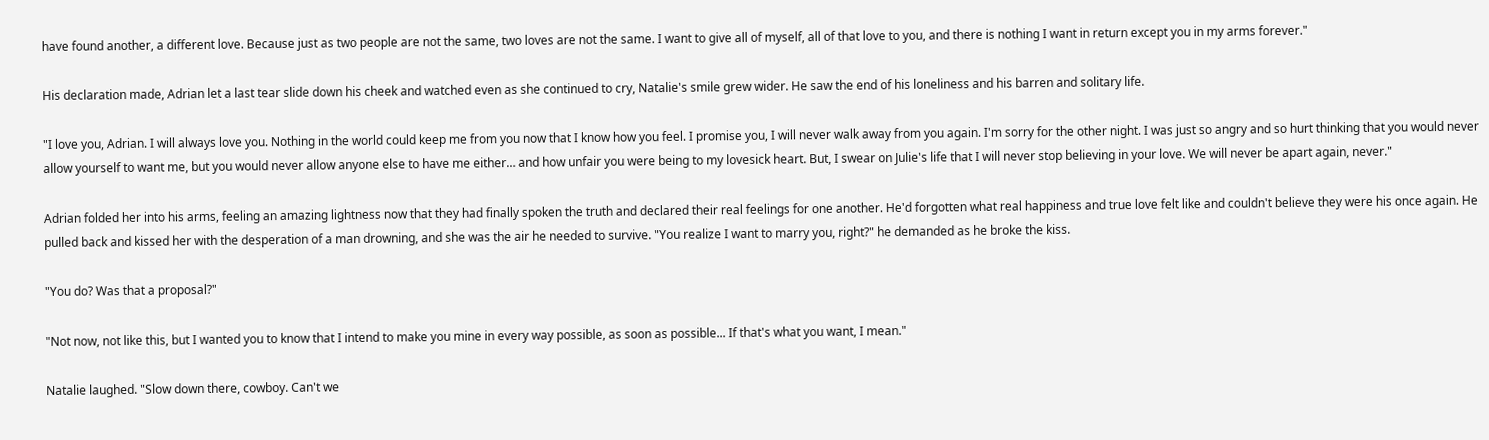have found another, a different love. Because just as two people are not the same, two loves are not the same. I want to give all of myself, all of that love to you, and there is nothing I want in return except you in my arms forever."

His declaration made, Adrian let a last tear slide down his cheek and watched even as she continued to cry, Natalie's smile grew wider. He saw the end of his loneliness and his barren and solitary life.

"I love you, Adrian. I will always love you. Nothing in the world could keep me from you now that I know how you feel. I promise you, I will never walk away from you again. I'm sorry for the other night. I was just so angry and so hurt thinking that you would never allow yourself to want me, but you would never allow anyone else to have me either… and how unfair you were being to my lovesick heart. But, I swear on Julie's life that I will never stop believing in your love. We will never be apart again, never."

Adrian folded her into his arms, feeling an amazing lightness now that they had finally spoken the truth and declared their real feelings for one another. He'd forgotten what real happiness and true love felt like and couldn't believe they were his once again. He pulled back and kissed her with the desperation of a man drowning, and she was the air he needed to survive. "You realize I want to marry you, right?" he demanded as he broke the kiss.

"You do? Was that a proposal?"

"Not now, not like this, but I wanted you to know that I intend to make you mine in every way possible, as soon as possible... If that's what you want, I mean."

Natalie laughed. "Slow down there, cowboy. Can't we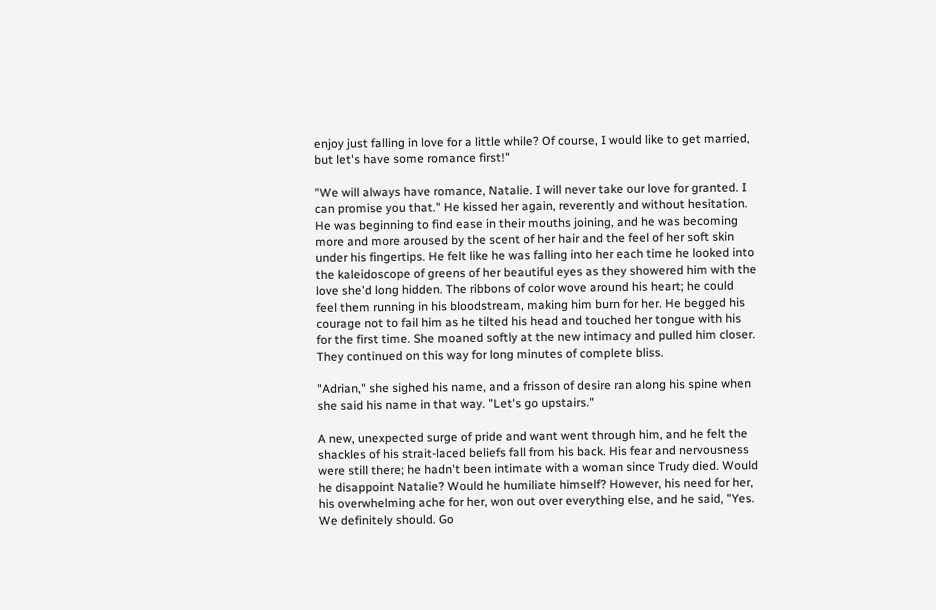enjoy just falling in love for a little while? Of course, I would like to get married, but let's have some romance first!"

"We will always have romance, Natalie. I will never take our love for granted. I can promise you that." He kissed her again, reverently and without hesitation. He was beginning to find ease in their mouths joining, and he was becoming more and more aroused by the scent of her hair and the feel of her soft skin under his fingertips. He felt like he was falling into her each time he looked into the kaleidoscope of greens of her beautiful eyes as they showered him with the love she'd long hidden. The ribbons of color wove around his heart; he could feel them running in his bloodstream, making him burn for her. He begged his courage not to fail him as he tilted his head and touched her tongue with his for the first time. She moaned softly at the new intimacy and pulled him closer. They continued on this way for long minutes of complete bliss.

"Adrian," she sighed his name, and a frisson of desire ran along his spine when she said his name in that way. "Let's go upstairs."

A new, unexpected surge of pride and want went through him, and he felt the shackles of his strait-laced beliefs fall from his back. His fear and nervousness were still there; he hadn't been intimate with a woman since Trudy died. Would he disappoint Natalie? Would he humiliate himself? However, his need for her, his overwhelming ache for her, won out over everything else, and he said, "Yes. We definitely should. Go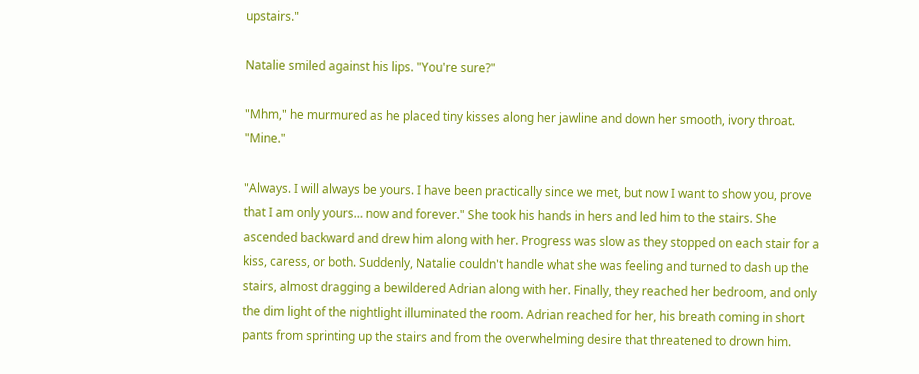upstairs."

Natalie smiled against his lips. "You're sure?"

"Mhm," he murmured as he placed tiny kisses along her jawline and down her smooth, ivory throat. "Mine."

"Always. I will always be yours. I have been practically since we met, but now I want to show you, prove that I am only yours… now and forever." She took his hands in hers and led him to the stairs. She ascended backward and drew him along with her. Progress was slow as they stopped on each stair for a kiss, caress, or both. Suddenly, Natalie couldn't handle what she was feeling and turned to dash up the stairs, almost dragging a bewildered Adrian along with her. Finally, they reached her bedroom, and only the dim light of the nightlight illuminated the room. Adrian reached for her, his breath coming in short pants from sprinting up the stairs and from the overwhelming desire that threatened to drown him.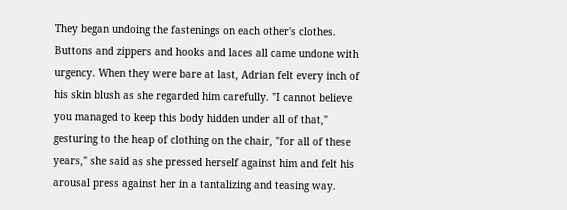They began undoing the fastenings on each other's clothes. Buttons and zippers and hooks and laces all came undone with urgency. When they were bare at last, Adrian felt every inch of his skin blush as she regarded him carefully. "I cannot believe you managed to keep this body hidden under all of that," gesturing to the heap of clothing on the chair, "for all of these years," she said as she pressed herself against him and felt his arousal press against her in a tantalizing and teasing way.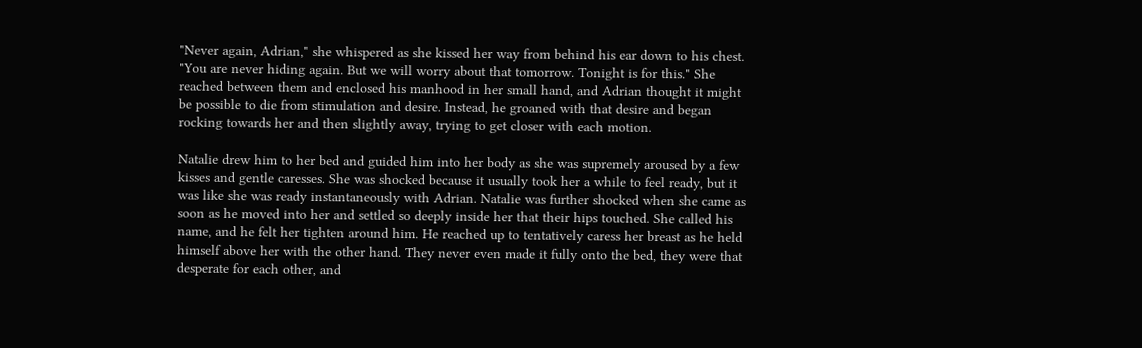"Never again, Adrian," she whispered as she kissed her way from behind his ear down to his chest. "You are never hiding again. But we will worry about that tomorrow. Tonight is for this." She reached between them and enclosed his manhood in her small hand, and Adrian thought it might be possible to die from stimulation and desire. Instead, he groaned with that desire and began rocking towards her and then slightly away, trying to get closer with each motion.

Natalie drew him to her bed and guided him into her body as she was supremely aroused by a few kisses and gentle caresses. She was shocked because it usually took her a while to feel ready, but it was like she was ready instantaneously with Adrian. Natalie was further shocked when she came as soon as he moved into her and settled so deeply inside her that their hips touched. She called his name, and he felt her tighten around him. He reached up to tentatively caress her breast as he held himself above her with the other hand. They never even made it fully onto the bed, they were that desperate for each other, and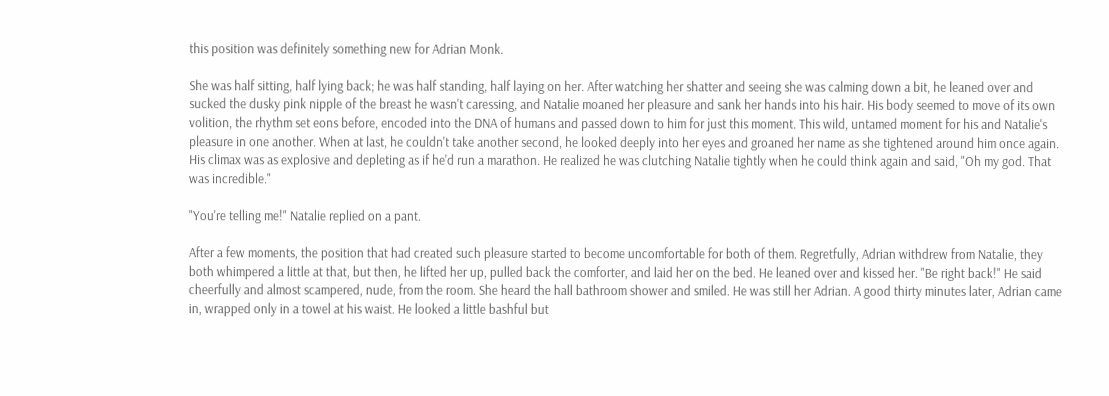this position was definitely something new for Adrian Monk.

She was half sitting, half lying back; he was half standing, half laying on her. After watching her shatter and seeing she was calming down a bit, he leaned over and sucked the dusky pink nipple of the breast he wasn't caressing, and Natalie moaned her pleasure and sank her hands into his hair. His body seemed to move of its own volition, the rhythm set eons before, encoded into the DNA of humans and passed down to him for just this moment. This wild, untamed moment for his and Natalie's pleasure in one another. When at last, he couldn't take another second, he looked deeply into her eyes and groaned her name as she tightened around him once again. His climax was as explosive and depleting as if he'd run a marathon. He realized he was clutching Natalie tightly when he could think again and said, "Oh my god. That was incredible."

"You're telling me!" Natalie replied on a pant.

After a few moments, the position that had created such pleasure started to become uncomfortable for both of them. Regretfully, Adrian withdrew from Natalie, they both whimpered a little at that, but then, he lifted her up, pulled back the comforter, and laid her on the bed. He leaned over and kissed her. "Be right back!" He said cheerfully and almost scampered, nude, from the room. She heard the hall bathroom shower and smiled. He was still her Adrian. A good thirty minutes later, Adrian came in, wrapped only in a towel at his waist. He looked a little bashful but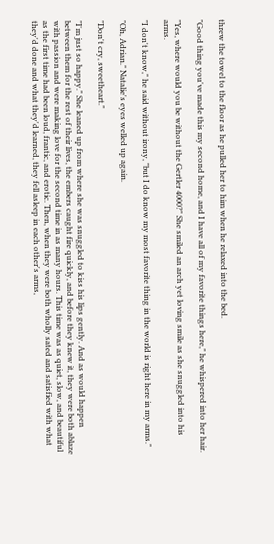threw the towel to the floor as he pulled her to him when he relaxed into the bed.

"Good thing you've made this my second home, and I have all of my favorite things here," he whispered into her hair.

"Yes, where would you be without the Gertler 4000?" She smiled an arch yet loving smile as she snuggled into his arms.

"I don't know," he said without irony, "but I do know my most favorite thing in the world is right here in my arms."

"Oh, Adrian." Natalie's eyes welled up again.

"Don't cry, sweetheart."

"I'm just so happy." She leaned up from where she was snuggled to kiss his lips gently. And as would happen between them for the rest of their lives, the embers caught fire quickly, and before they knew it, they were both ablaze with passion and were making love for the second time in as many hours. This time was as quiet, slow, and beautiful as the first time had been loud, frantic, and erotic. Then, when they were both wholly sated and satisfied with what they'd done and what they'd learned, they fell asleep in each other's arms,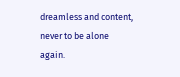dreamless and content, never to be alone again.